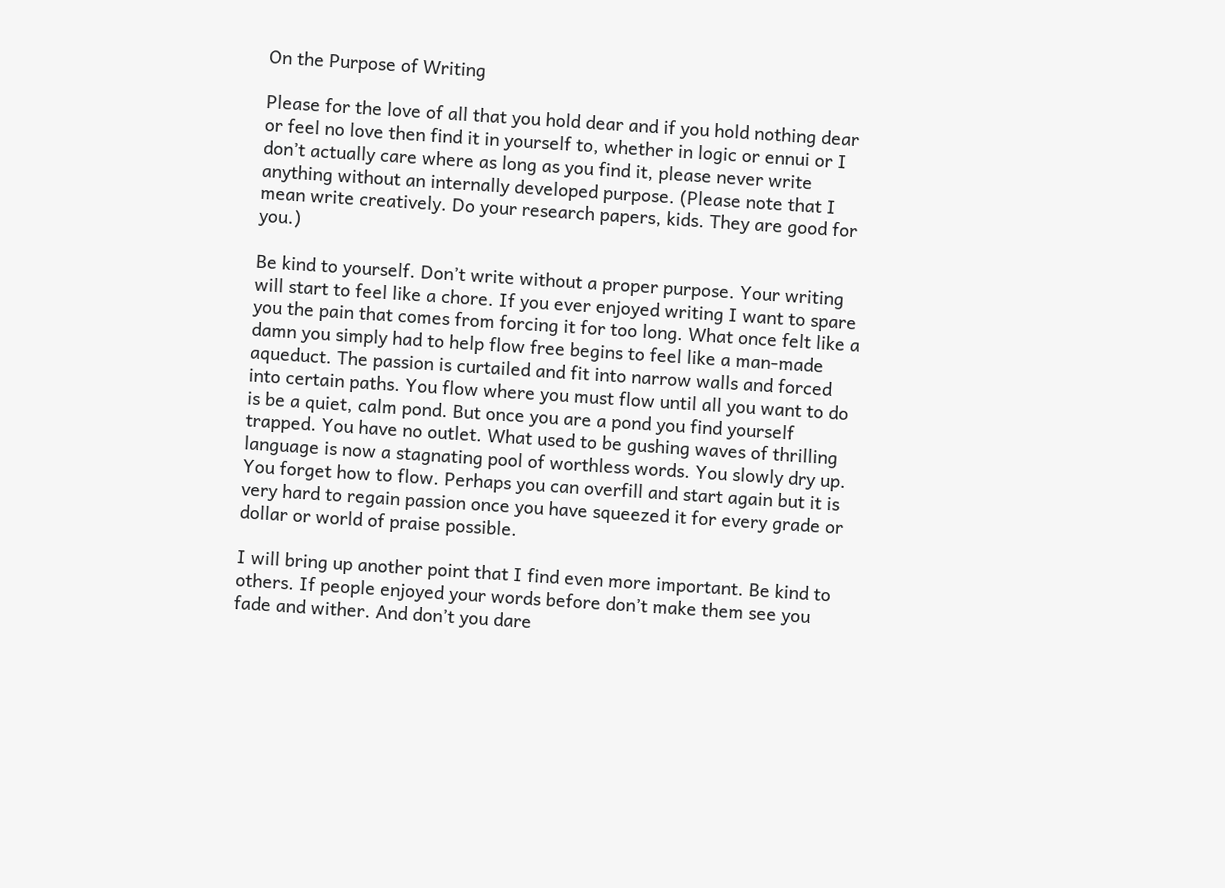On the Purpose of Writing

Please for the love of all that you hold dear and if you hold nothing dear or feel no love then find it in yourself to, whether in logic or ennui or I don’t actually care where as long as you find it, please never write anything without an internally developed purpose. (Please note that I mean write creatively. Do your research papers, kids. They are good for you.)

Be kind to yourself. Don’t write without a proper purpose. Your writing will start to feel like a chore. If you ever enjoyed writing I want to spare you the pain that comes from forcing it for too long. What once felt like a damn you simply had to help flow free begins to feel like a man-made aqueduct. The passion is curtailed and fit into narrow walls and forced into certain paths. You flow where you must flow until all you want to do is be a quiet, calm pond. But once you are a pond you find yourself trapped. You have no outlet. What used to be gushing waves of thrilling language is now a stagnating pool of worthless words. You slowly dry up. You forget how to flow. Perhaps you can overfill and start again but it is very hard to regain passion once you have squeezed it for every grade or dollar or world of praise possible.

I will bring up another point that I find even more important. Be kind to others. If people enjoyed your words before don’t make them see you fade and wither. And don’t you dare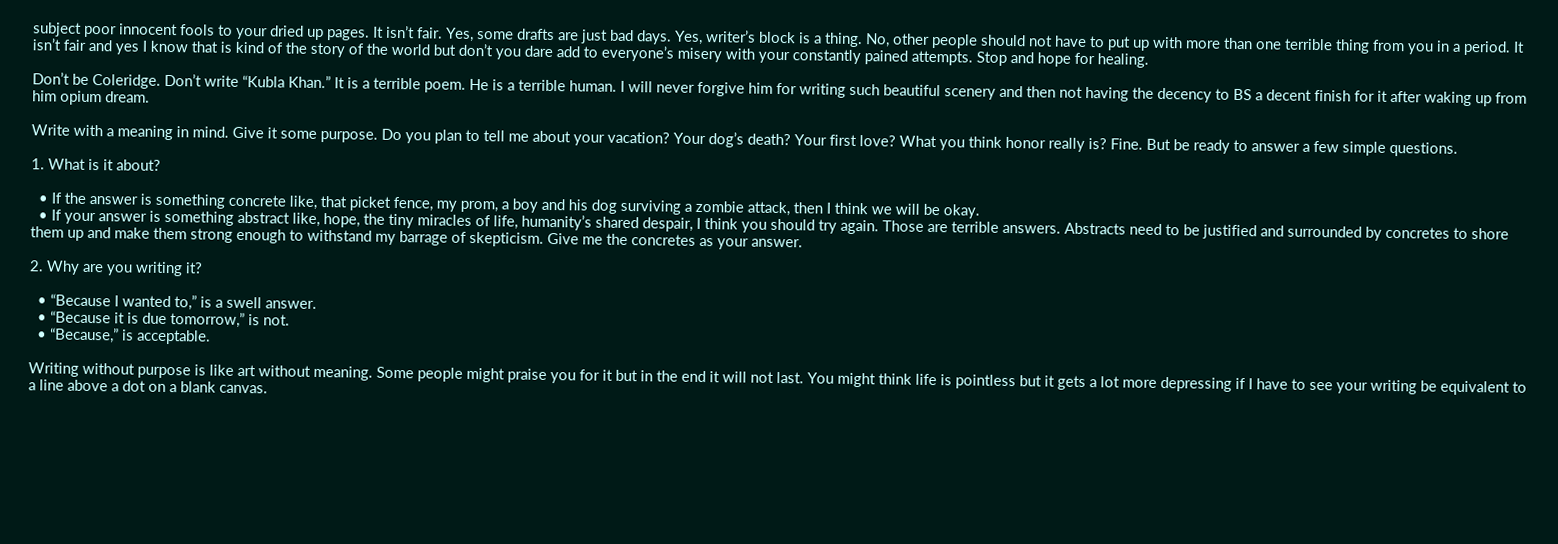subject poor innocent fools to your dried up pages. It isn’t fair. Yes, some drafts are just bad days. Yes, writer’s block is a thing. No, other people should not have to put up with more than one terrible thing from you in a period. It isn’t fair and yes I know that is kind of the story of the world but don’t you dare add to everyone’s misery with your constantly pained attempts. Stop and hope for healing.

Don’t be Coleridge. Don’t write “Kubla Khan.” It is a terrible poem. He is a terrible human. I will never forgive him for writing such beautiful scenery and then not having the decency to BS a decent finish for it after waking up from him opium dream.

Write with a meaning in mind. Give it some purpose. Do you plan to tell me about your vacation? Your dog’s death? Your first love? What you think honor really is? Fine. But be ready to answer a few simple questions.

1. What is it about?

  • If the answer is something concrete like, that picket fence, my prom, a boy and his dog surviving a zombie attack, then I think we will be okay.
  • If your answer is something abstract like, hope, the tiny miracles of life, humanity’s shared despair, I think you should try again. Those are terrible answers. Abstracts need to be justified and surrounded by concretes to shore them up and make them strong enough to withstand my barrage of skepticism. Give me the concretes as your answer.

2. Why are you writing it?

  • “Because I wanted to,” is a swell answer.
  • “Because it is due tomorrow,” is not.
  • “Because,” is acceptable.

Writing without purpose is like art without meaning. Some people might praise you for it but in the end it will not last. You might think life is pointless but it gets a lot more depressing if I have to see your writing be equivalent to a line above a dot on a blank canvas.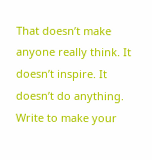That doesn’t make anyone really think. It doesn’t inspire. It doesn’t do anything. Write to make your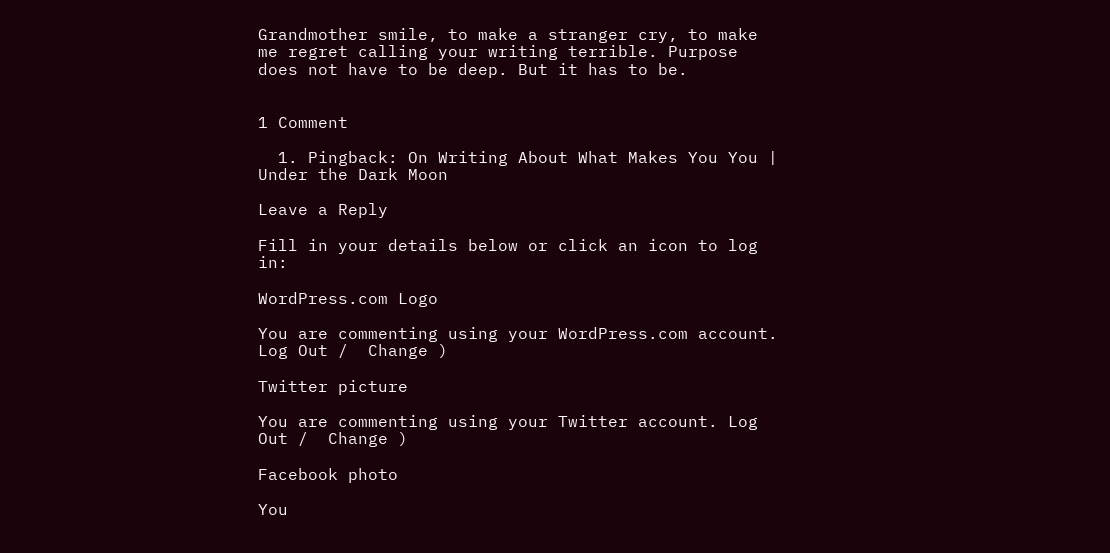Grandmother smile, to make a stranger cry, to make me regret calling your writing terrible. Purpose does not have to be deep. But it has to be.


1 Comment

  1. Pingback: On Writing About What Makes You You | Under the Dark Moon

Leave a Reply

Fill in your details below or click an icon to log in:

WordPress.com Logo

You are commenting using your WordPress.com account. Log Out /  Change )

Twitter picture

You are commenting using your Twitter account. Log Out /  Change )

Facebook photo

You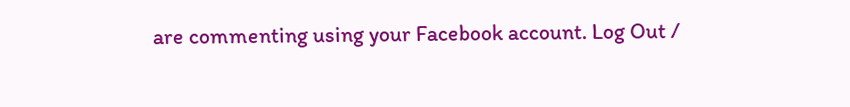are commenting using your Facebook account. Log Out /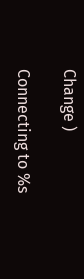Change )

Connecting to %s